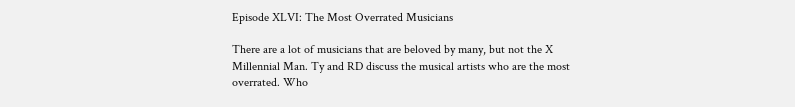Episode XLVI: The Most Overrated Musicians

There are a lot of musicians that are beloved by many, but not the X Millennial Man. Ty and RD discuss the musical artists who are the most overrated. Who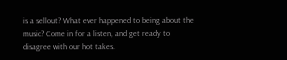is a sellout? What ever happened to being about the music? Come in for a listen, and get ready to disagree with our hot takes.